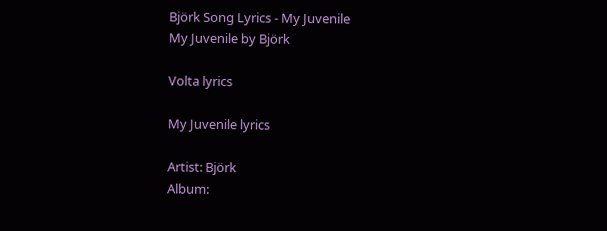Björk Song Lyrics - My Juvenile
My Juvenile by Björk

Volta lyrics

My Juvenile lyrics

Artist: Björk
Album: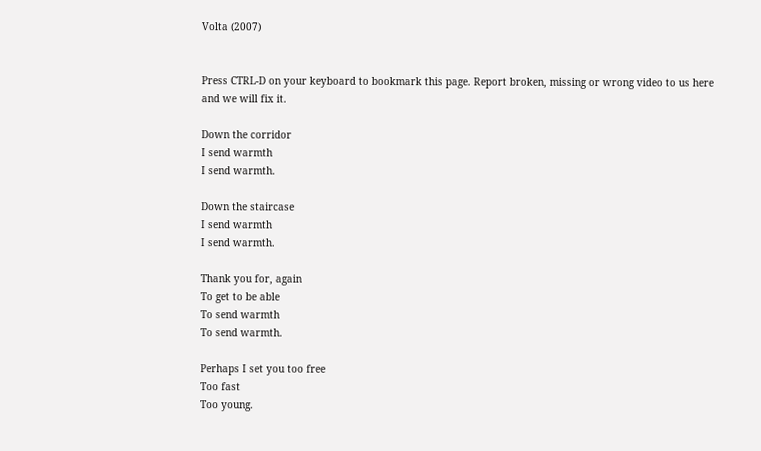Volta (2007)


Press CTRL-D on your keyboard to bookmark this page. Report broken, missing or wrong video to us here and we will fix it.

Down the corridor
I send warmth
I send warmth.

Down the staircase
I send warmth
I send warmth.

Thank you for, again
To get to be able
To send warmth
To send warmth.

Perhaps I set you too free
Too fast
Too young.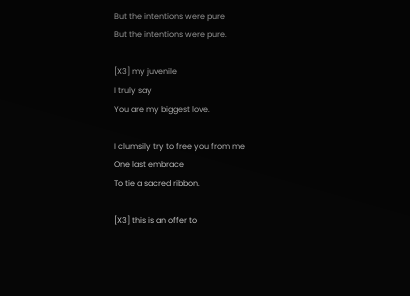But the intentions were pure
But the intentions were pure.

[X3] my juvenile
I truly say
You are my biggest love.

I clumsily try to free you from me
One last embrace
To tie a sacred ribbon.

[X3] this is an offer to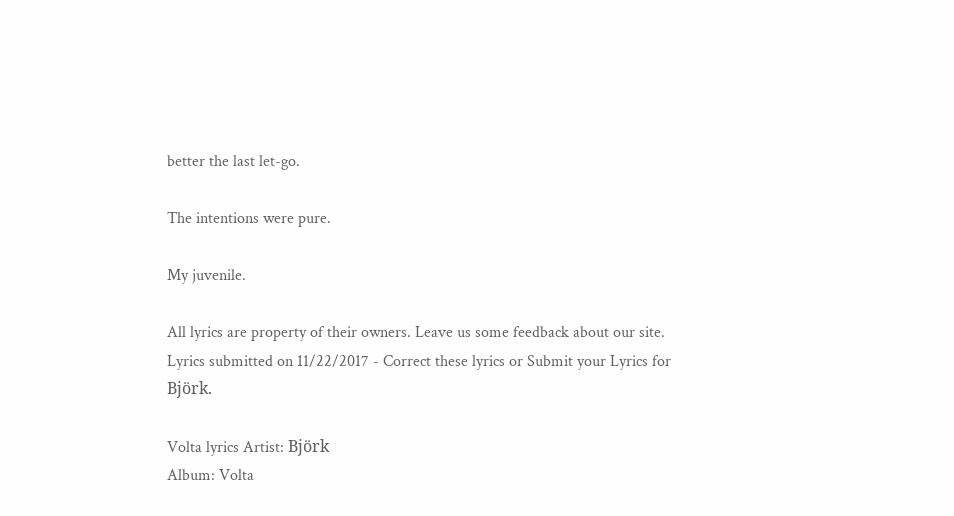better the last let-go.

The intentions were pure.

My juvenile.

All lyrics are property of their owners. Leave us some feedback about our site.
Lyrics submitted on 11/22/2017 - Correct these lyrics or Submit your Lyrics for Björk.

Volta lyrics Artist: Björk
Album: Volta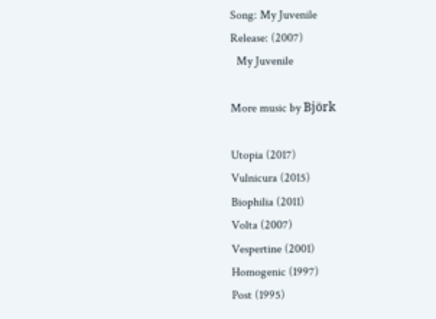Song: My Juvenile
Release: (2007)
  My Juvenile

More music by Björk

Utopia (2017)
Vulnicura (2015)
Biophilia (2011)
Volta (2007)
Vespertine (2001)
Homogenic (1997)
Post (1995)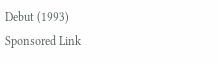Debut (1993)
Sponsored Link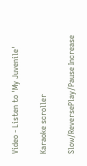Video - Listen to 'My Juvenile'

Karaoke scroller

Slow/ReversePlay/Pause Increase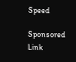Speed

Sponsored Link